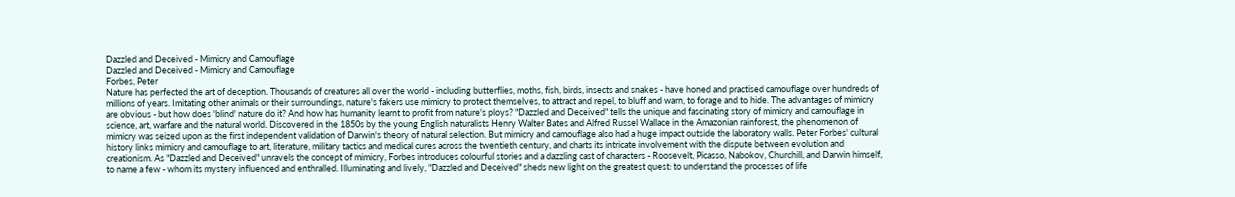Dazzled and Deceived - Mimicry and Camouflage
Dazzled and Deceived - Mimicry and Camouflage
Forbes, Peter
Nature has perfected the art of deception. Thousands of creatures all over the world - including butterflies, moths, fish, birds, insects and snakes - have honed and practised camouflage over hundreds of millions of years. Imitating other animals or their surroundings, nature's fakers use mimicry to protect themselves, to attract and repel, to bluff and warn, to forage and to hide. The advantages of mimicry are obvious - but how does 'blind' nature do it? And how has humanity learnt to profit from nature's ploys? "Dazzled and Deceived" tells the unique and fascinating story of mimicry and camouflage in science, art, warfare and the natural world. Discovered in the 1850s by the young English naturalists Henry Walter Bates and Alfred Russel Wallace in the Amazonian rainforest, the phenomenon of mimicry was seized upon as the first independent validation of Darwin's theory of natural selection. But mimicry and camouflage also had a huge impact outside the laboratory walls. Peter Forbes' cultural history links mimicry and camouflage to art, literature, military tactics and medical cures across the twentieth century, and charts its intricate involvement with the dispute between evolution and creationism. As "Dazzled and Deceived" unravels the concept of mimicry, Forbes introduces colourful stories and a dazzling cast of characters - Roosevelt, Picasso, Nabokov, Churchill, and Darwin himself, to name a few - whom its mystery influenced and enthralled. Illuminating and lively, "Dazzled and Deceived" sheds new light on the greatest quest: to understand the processes of life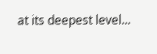at its deepest level...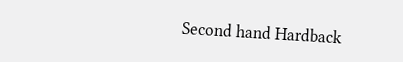Second hand Hardback